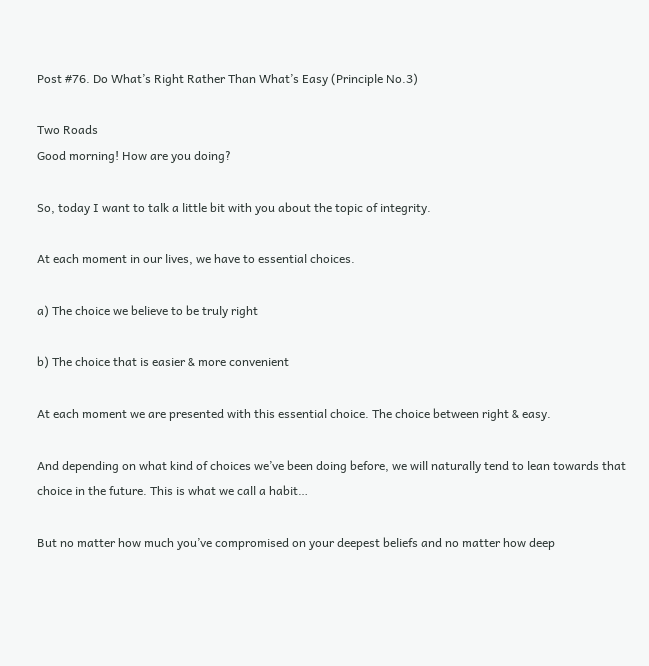Post #76. Do What’s Right Rather Than What’s Easy (Principle No.3)

Two Roads
Good morning! How are you doing?

So, today I want to talk a little bit with you about the topic of integrity.

At each moment in our lives, we have to essential choices.

a) The choice we believe to be truly right

b) The choice that is easier & more convenient

At each moment we are presented with this essential choice. The choice between right & easy.

And depending on what kind of choices we’ve been doing before, we will naturally tend to lean towards that choice in the future. This is what we call a habit…

But no matter how much you’ve compromised on your deepest beliefs and no matter how deep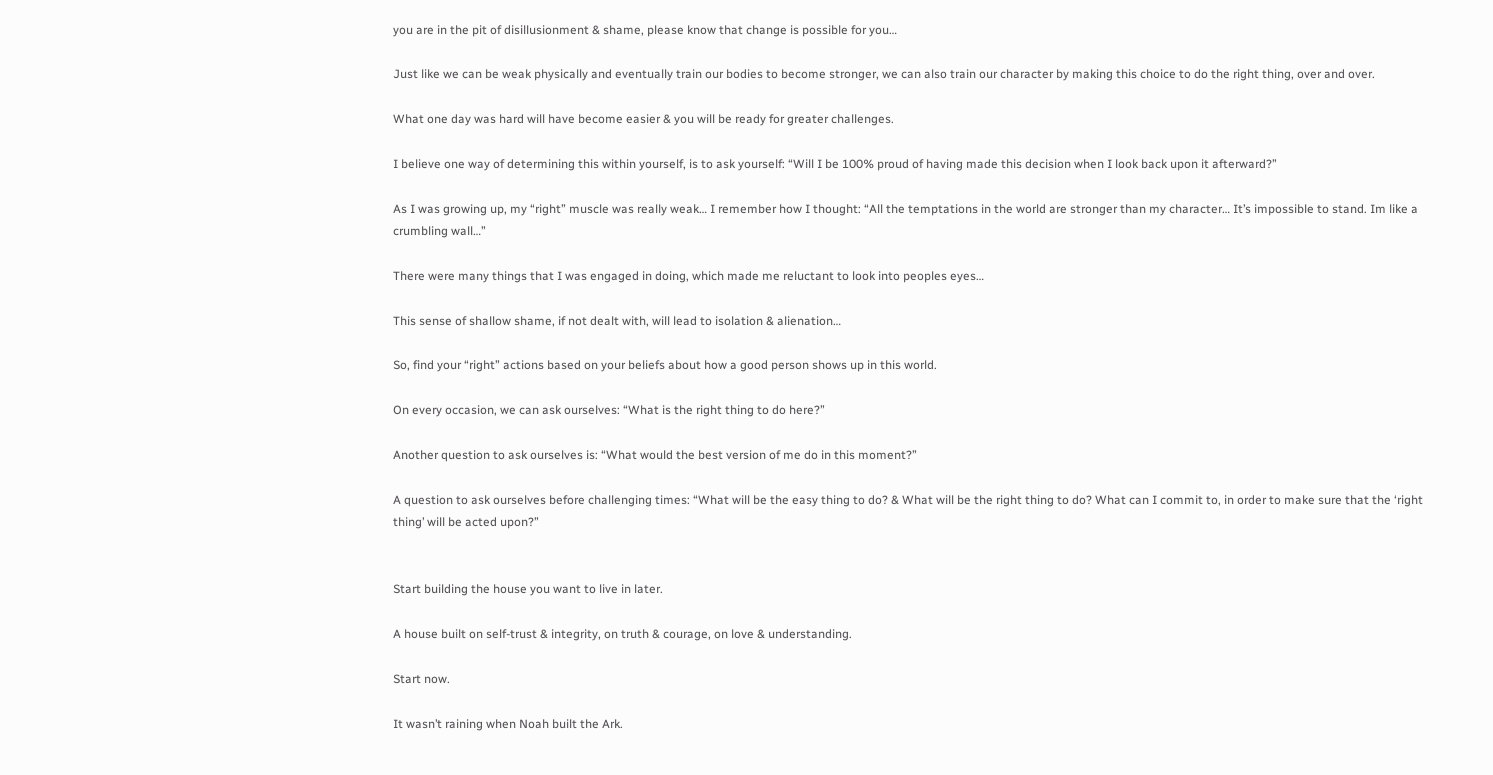you are in the pit of disillusionment & shame, please know that change is possible for you…

Just like we can be weak physically and eventually train our bodies to become stronger, we can also train our character by making this choice to do the right thing, over and over.

What one day was hard will have become easier & you will be ready for greater challenges.

I believe one way of determining this within yourself, is to ask yourself: “Will I be 100% proud of having made this decision when I look back upon it afterward?”

As I was growing up, my “right” muscle was really weak… I remember how I thought: “All the temptations in the world are stronger than my character… It’s impossible to stand. Im like a crumbling wall…”

There were many things that I was engaged in doing, which made me reluctant to look into peoples eyes…

This sense of shallow shame, if not dealt with, will lead to isolation & alienation…

So, find your “right” actions based on your beliefs about how a good person shows up in this world.

On every occasion, we can ask ourselves: “What is the right thing to do here?”

Another question to ask ourselves is: “What would the best version of me do in this moment?”

A question to ask ourselves before challenging times: “What will be the easy thing to do? & What will be the right thing to do? What can I commit to, in order to make sure that the ‘right thing’ will be acted upon?”


Start building the house you want to live in later.

A house built on self-trust & integrity, on truth & courage, on love & understanding.

Start now.

It wasn’t raining when Noah built the Ark.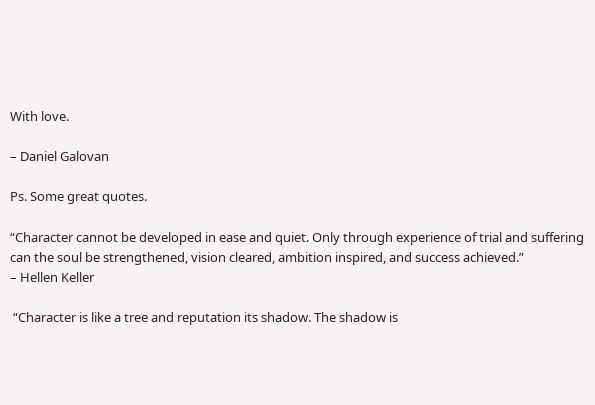With love.

– Daniel Galovan

Ps. Some great quotes.

“Character cannot be developed in ease and quiet. Only through experience of trial and suffering can the soul be strengthened, vision cleared, ambition inspired, and success achieved.”
– Hellen Keller

 “Character is like a tree and reputation its shadow. The shadow is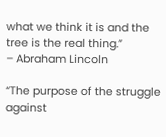what we think it is and the tree is the real thing.”
– Abraham Lincoln

“The purpose of the struggle against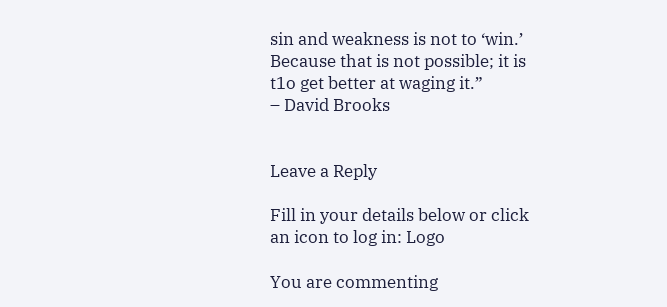sin and weakness is not to ‘win.’ Because that is not possible; it is t1o get better at waging it.”
– David Brooks


Leave a Reply

Fill in your details below or click an icon to log in: Logo

You are commenting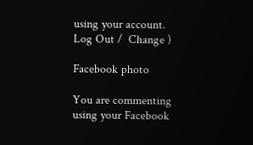using your account. Log Out /  Change )

Facebook photo

You are commenting using your Facebook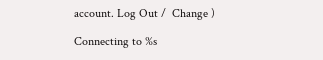account. Log Out /  Change )

Connecting to %s